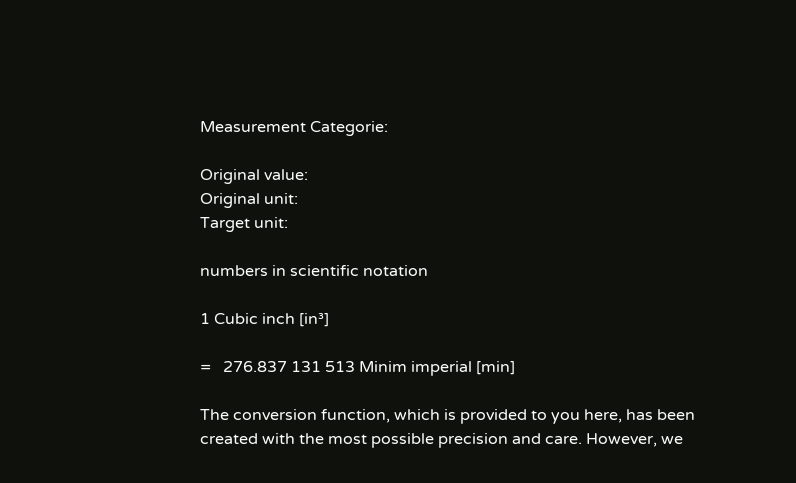Measurement Categorie:

Original value:
Original unit:
Target unit:

numbers in scientific notation

1 Cubic inch [in³]

=   276.837 131 513 Minim imperial [min]

The conversion function, which is provided to you here, has been created with the most possible precision and care. However, we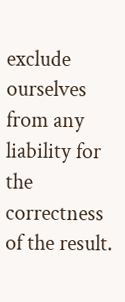exclude ourselves from any liability for the correctness of the result.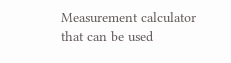Measurement calculator that can be used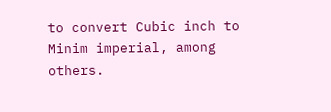to convert Cubic inch to Minim imperial, among others.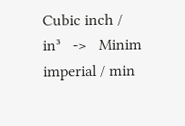Cubic inch / in³   ->   Minim imperial / min